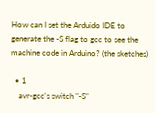How can I set the Arduido IDE to generate the -S flag to gcc to see the machine code in Arduino? (the sketches)

  • 1
    avr-gcc's switch "-S"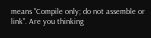means "Compile only; do not assemble or link". Are you thinking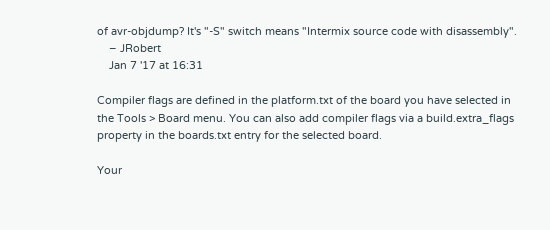of avr-objdump? It's "-S" switch means "Intermix source code with disassembly".
    – JRobert
    Jan 7 '17 at 16:31

Compiler flags are defined in the platform.txt of the board you have selected in the Tools > Board menu. You can also add compiler flags via a build.extra_flags property in the boards.txt entry for the selected board.

Your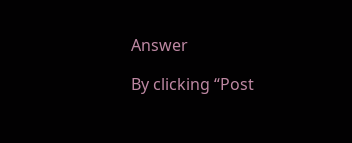Answer

By clicking “Post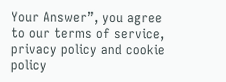Your Answer”, you agree to our terms of service, privacy policy and cookie policy